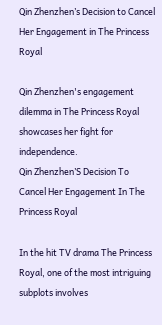Qin Zhenzhen’s Decision to Cancel Her Engagement in The Princess Royal

Qin Zhenzhen's engagement dilemma in The Princess Royal showcases her fight for independence.
Qin Zhenzhen’S Decision To Cancel Her Engagement In The Princess Royal

In the hit TV drama The Princess Royal, one of the most intriguing subplots involves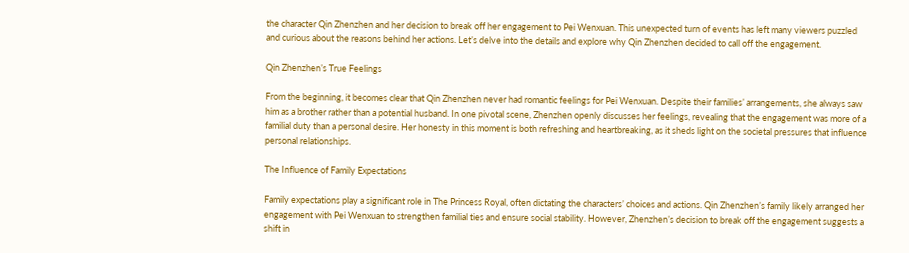the character Qin Zhenzhen and her decision to break off her engagement to Pei Wenxuan. This unexpected turn of events has left many viewers puzzled and curious about the reasons behind her actions. Let’s delve into the details and explore why Qin Zhenzhen decided to call off the engagement.

Qin Zhenzhen’s True Feelings

From the beginning, it becomes clear that Qin Zhenzhen never had romantic feelings for Pei Wenxuan. Despite their families’ arrangements, she always saw him as a brother rather than a potential husband. In one pivotal scene, Zhenzhen openly discusses her feelings, revealing that the engagement was more of a familial duty than a personal desire. Her honesty in this moment is both refreshing and heartbreaking, as it sheds light on the societal pressures that influence personal relationships.

The Influence of Family Expectations

Family expectations play a significant role in The Princess Royal, often dictating the characters’ choices and actions. Qin Zhenzhen’s family likely arranged her engagement with Pei Wenxuan to strengthen familial ties and ensure social stability. However, Zhenzhen’s decision to break off the engagement suggests a shift in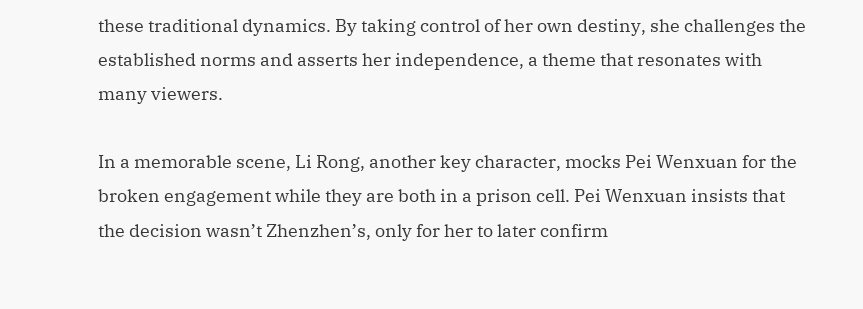these traditional dynamics. By taking control of her own destiny, she challenges the established norms and asserts her independence, a theme that resonates with many viewers.

In a memorable scene, Li Rong, another key character, mocks Pei Wenxuan for the broken engagement while they are both in a prison cell. Pei Wenxuan insists that the decision wasn’t Zhenzhen’s, only for her to later confirm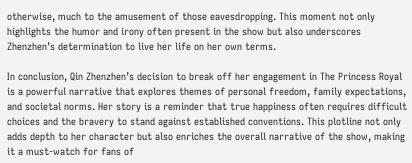otherwise, much to the amusement of those eavesdropping. This moment not only highlights the humor and irony often present in the show but also underscores Zhenzhen’s determination to live her life on her own terms.

In conclusion, Qin Zhenzhen’s decision to break off her engagement in The Princess Royal is a powerful narrative that explores themes of personal freedom, family expectations, and societal norms. Her story is a reminder that true happiness often requires difficult choices and the bravery to stand against established conventions. This plotline not only adds depth to her character but also enriches the overall narrative of the show, making it a must-watch for fans of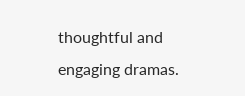thoughtful and engaging dramas.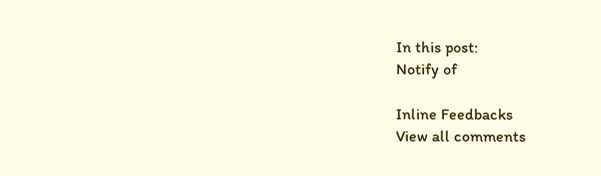In this post:
Notify of

Inline Feedbacks
View all comments